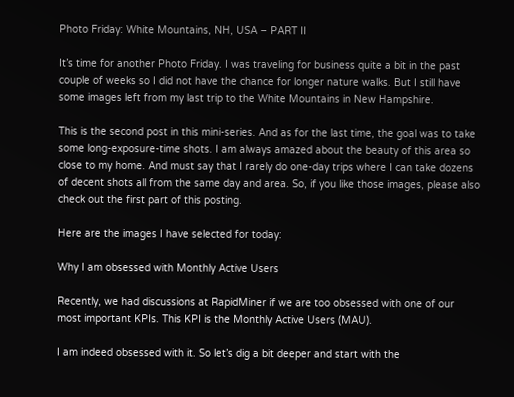Photo Friday: White Mountains, NH, USA – PART II

It’s time for another Photo Friday. I was traveling for business quite a bit in the past couple of weeks so I did not have the chance for longer nature walks. But I still have some images left from my last trip to the White Mountains in New Hampshire.

This is the second post in this mini-series. And as for the last time, the goal was to take some long-exposure-time shots. I am always amazed about the beauty of this area so close to my home. And must say that I rarely do one-day trips where I can take dozens of decent shots all from the same day and area. So, if you like those images, please also check out the first part of this posting.

Here are the images I have selected for today:

Why I am obsessed with Monthly Active Users

Recently, we had discussions at RapidMiner if we are too obsessed with one of our most important KPIs. This KPI is the Monthly Active Users (MAU).

I am indeed obsessed with it. So let’s dig a bit deeper and start with the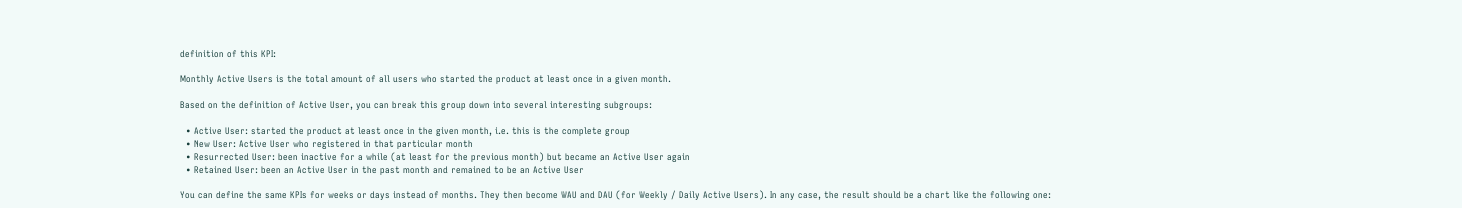definition of this KPI:

Monthly Active Users is the total amount of all users who started the product at least once in a given month.

Based on the definition of Active User, you can break this group down into several interesting subgroups:

  • Active User: started the product at least once in the given month, i.e. this is the complete group
  • New User: Active User who registered in that particular month
  • Resurrected User: been inactive for a while (at least for the previous month) but became an Active User again
  • Retained User: been an Active User in the past month and remained to be an Active User

You can define the same KPIs for weeks or days instead of months. They then become WAU and DAU (for Weekly / Daily Active Users). In any case, the result should be a chart like the following one: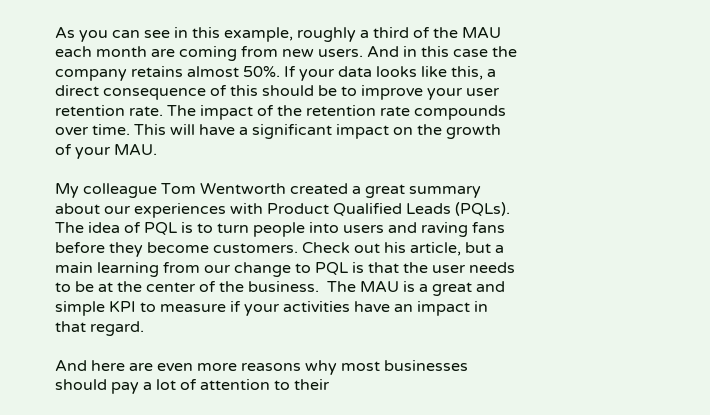As you can see in this example, roughly a third of the MAU each month are coming from new users. And in this case the company retains almost 50%. If your data looks like this, a direct consequence of this should be to improve your user retention rate. The impact of the retention rate compounds over time. This will have a significant impact on the growth of your MAU.

My colleague Tom Wentworth created a great summary about our experiences with Product Qualified Leads (PQLs). The idea of PQL is to turn people into users and raving fans before they become customers. Check out his article, but a main learning from our change to PQL is that the user needs to be at the center of the business.  The MAU is a great and simple KPI to measure if your activities have an impact in that regard.

And here are even more reasons why most businesses should pay a lot of attention to their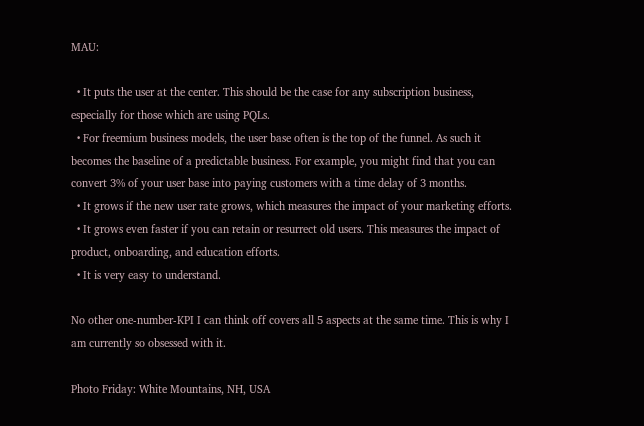MAU:

  • It puts the user at the center. This should be the case for any subscription business, especially for those which are using PQLs.
  • For freemium business models, the user base often is the top of the funnel. As such it becomes the baseline of a predictable business. For example, you might find that you can convert 3% of your user base into paying customers with a time delay of 3 months.
  • It grows if the new user rate grows, which measures the impact of your marketing efforts.
  • It grows even faster if you can retain or resurrect old users. This measures the impact of product, onboarding, and education efforts.
  • It is very easy to understand.

No other one-number-KPI I can think off covers all 5 aspects at the same time. This is why I am currently so obsessed with it.

Photo Friday: White Mountains, NH, USA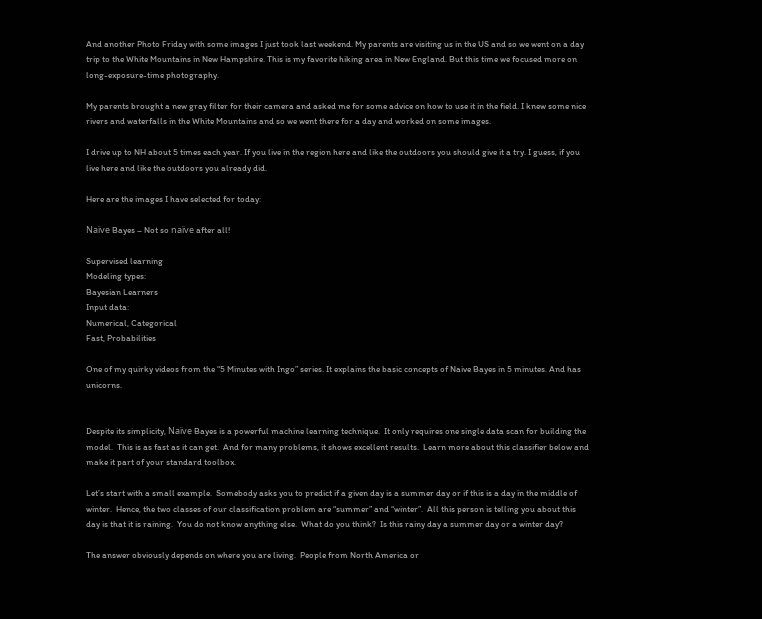And another Photo Friday with some images I just took last weekend. My parents are visiting us in the US and so we went on a day trip to the White Mountains in New Hampshire. This is my favorite hiking area in New England. But this time we focused more on long-exposure-time photography.

My parents brought a new gray filter for their camera and asked me for some advice on how to use it in the field. I knew some nice rivers and waterfalls in the White Mountains and so we went there for a day and worked on some images.

I drive up to NH about 5 times each year. If you live in the region here and like the outdoors you should give it a try. I guess, if you live here and like the outdoors you already did.

Here are the images I have selected for today:

Naïve Bayes – Not so naïve after all!

Supervised learning
Modeling types:
Bayesian Learners
Input data:
Numerical, Categorical
Fast, Probabilities

One of my quirky videos from the “5 Minutes with Ingo” series. It explains the basic concepts of Naive Bayes in 5 minutes. And has unicorns.


Despite its simplicity, Naïve Bayes is a powerful machine learning technique.  It only requires one single data scan for building the model.  This is as fast as it can get.  And for many problems, it shows excellent results.  Learn more about this classifier below and make it part of your standard toolbox.

Let’s start with a small example.  Somebody asks you to predict if a given day is a summer day or if this is a day in the middle of winter.  Hence, the two classes of our classification problem are “summer” and “winter”.  All this person is telling you about this day is that it is raining.  You do not know anything else.  What do you think?  Is this rainy day a summer day or a winter day?

The answer obviously depends on where you are living.  People from North America or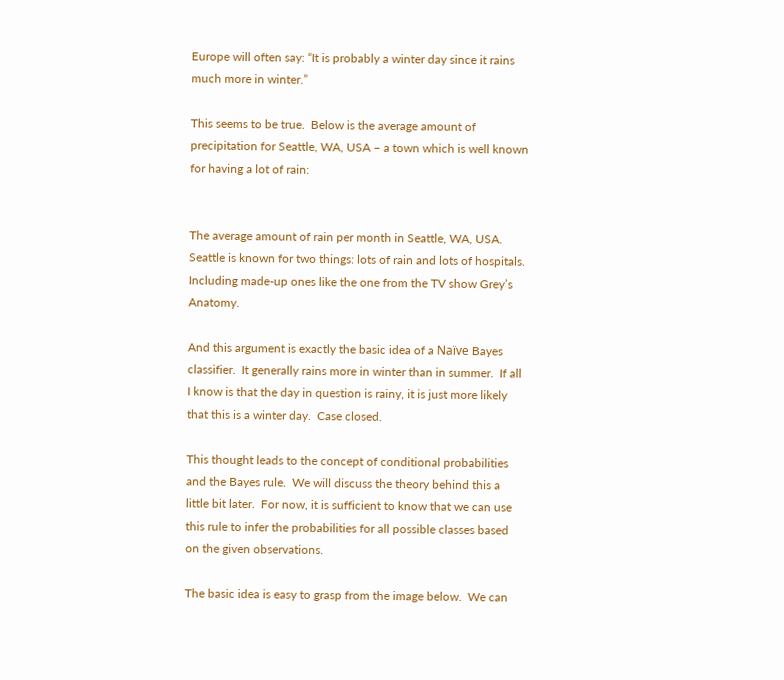Europe will often say: “It is probably a winter day since it rains much more in winter.”

This seems to be true.  Below is the average amount of precipitation for Seattle, WA, USA – a town which is well known for having a lot of rain:


The average amount of rain per month in Seattle, WA, USA.  Seattle is known for two things: lots of rain and lots of hospitals.  Including made-up ones like the one from the TV show Grey’s Anatomy.

And this argument is exactly the basic idea of a Naïve Bayes classifier.  It generally rains more in winter than in summer.  If all I know is that the day in question is rainy, it is just more likely that this is a winter day.  Case closed.

This thought leads to the concept of conditional probabilities and the Bayes rule.  We will discuss the theory behind this a little bit later.  For now, it is sufficient to know that we can use this rule to infer the probabilities for all possible classes based on the given observations.

The basic idea is easy to grasp from the image below.  We can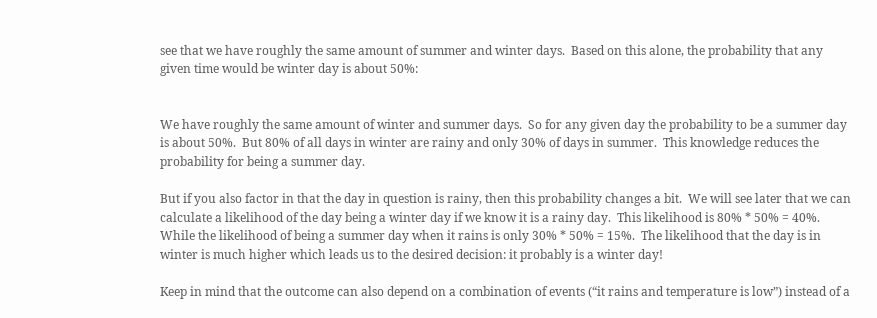see that we have roughly the same amount of summer and winter days.  Based on this alone, the probability that any given time would be winter day is about 50%:


We have roughly the same amount of winter and summer days.  So for any given day the probability to be a summer day is about 50%.  But 80% of all days in winter are rainy and only 30% of days in summer.  This knowledge reduces the probability for being a summer day.

But if you also factor in that the day in question is rainy, then this probability changes a bit.  We will see later that we can calculate a likelihood of the day being a winter day if we know it is a rainy day.  This likelihood is 80% * 50% = 40%.  While the likelihood of being a summer day when it rains is only 30% * 50% = 15%.  The likelihood that the day is in winter is much higher which leads us to the desired decision: it probably is a winter day!

Keep in mind that the outcome can also depend on a combination of events (“it rains and temperature is low”) instead of a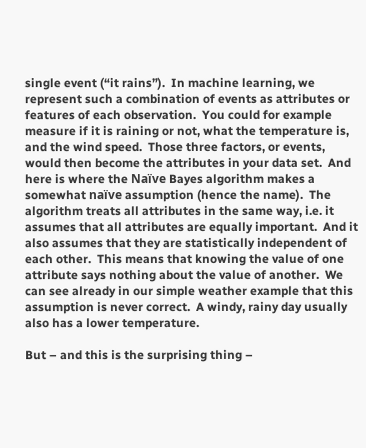single event (“it rains”).  In machine learning, we represent such a combination of events as attributes or features of each observation.  You could for example measure if it is raining or not, what the temperature is, and the wind speed.  Those three factors, or events, would then become the attributes in your data set.  And here is where the Naïve Bayes algorithm makes a somewhat naïve assumption (hence the name).  The algorithm treats all attributes in the same way, i.e. it assumes that all attributes are equally important.  And it also assumes that they are statistically independent of each other.  This means that knowing the value of one attribute says nothing about the value of another.  We can see already in our simple weather example that this assumption is never correct.  A windy, rainy day usually also has a lower temperature.

But – and this is the surprising thing –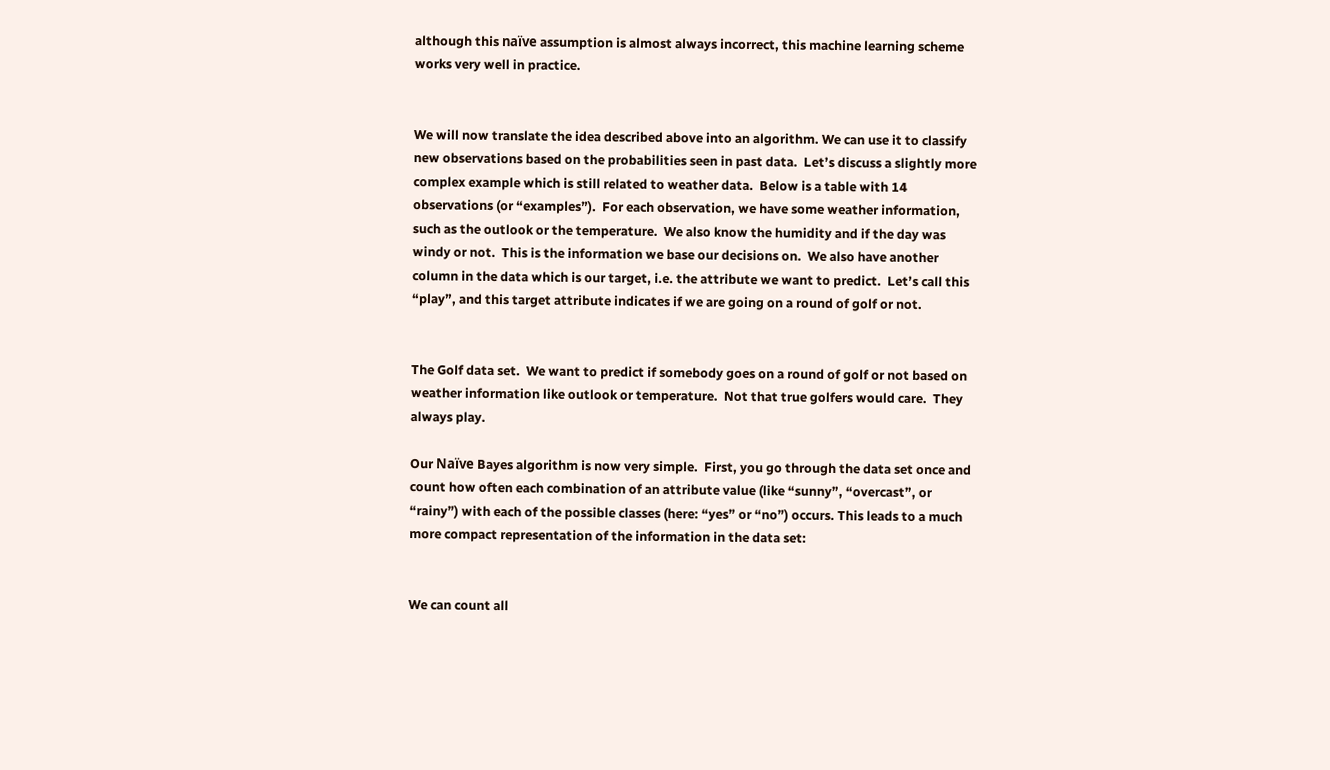although this naïve assumption is almost always incorrect, this machine learning scheme works very well in practice.


We will now translate the idea described above into an algorithm. We can use it to classify new observations based on the probabilities seen in past data.  Let’s discuss a slightly more complex example which is still related to weather data.  Below is a table with 14 observations (or “examples”).  For each observation, we have some weather information, such as the outlook or the temperature.  We also know the humidity and if the day was windy or not.  This is the information we base our decisions on.  We also have another column in the data which is our target, i.e. the attribute we want to predict.  Let’s call this “play”, and this target attribute indicates if we are going on a round of golf or not.


The Golf data set.  We want to predict if somebody goes on a round of golf or not based on weather information like outlook or temperature.  Not that true golfers would care.  They always play.

Our Naïve Bayes algorithm is now very simple.  First, you go through the data set once and count how often each combination of an attribute value (like “sunny”, “overcast”, or “rainy”) with each of the possible classes (here: “yes” or “no”) occurs. This leads to a much more compact representation of the information in the data set:


We can count all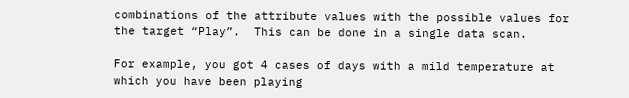combinations of the attribute values with the possible values for the target “Play”.  This can be done in a single data scan.

For example, you got 4 cases of days with a mild temperature at which you have been playing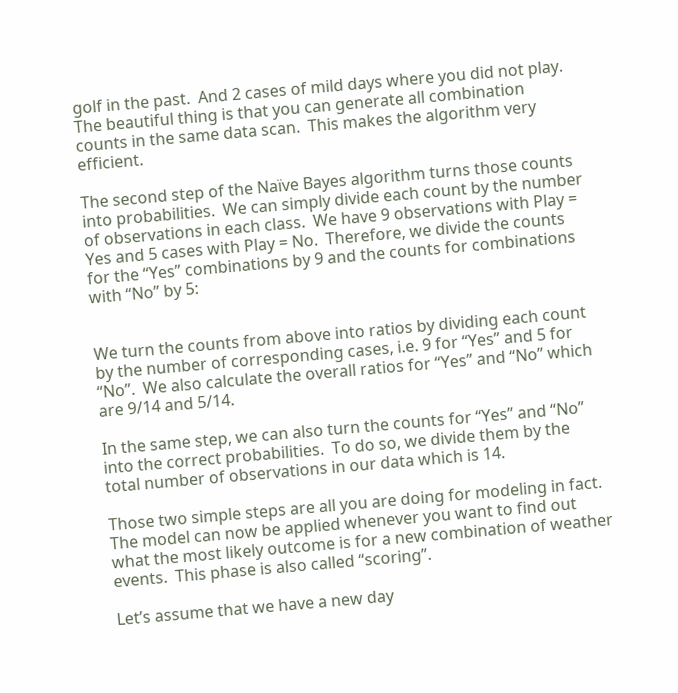golf in the past.  And 2 cases of mild days where you did not play.  The beautiful thing is that you can generate all combination counts in the same data scan.  This makes the algorithm very efficient.

The second step of the Naïve Bayes algorithm turns those counts into probabilities.  We can simply divide each count by the number of observations in each class.  We have 9 observations with Play = Yes and 5 cases with Play = No.  Therefore, we divide the counts for the “Yes” combinations by 9 and the counts for combinations with “No” by 5:


We turn the counts from above into ratios by dividing each count by the number of corresponding cases, i.e. 9 for “Yes” and 5 for “No”.  We also calculate the overall ratios for “Yes” and “No” which are 9/14 and 5/14.

In the same step, we can also turn the counts for “Yes” and “No” into the correct probabilities.  To do so, we divide them by the total number of observations in our data which is 14.

Those two simple steps are all you are doing for modeling in fact.  The model can now be applied whenever you want to find out what the most likely outcome is for a new combination of weather events.  This phase is also called “scoring”.

Let’s assume that we have a new day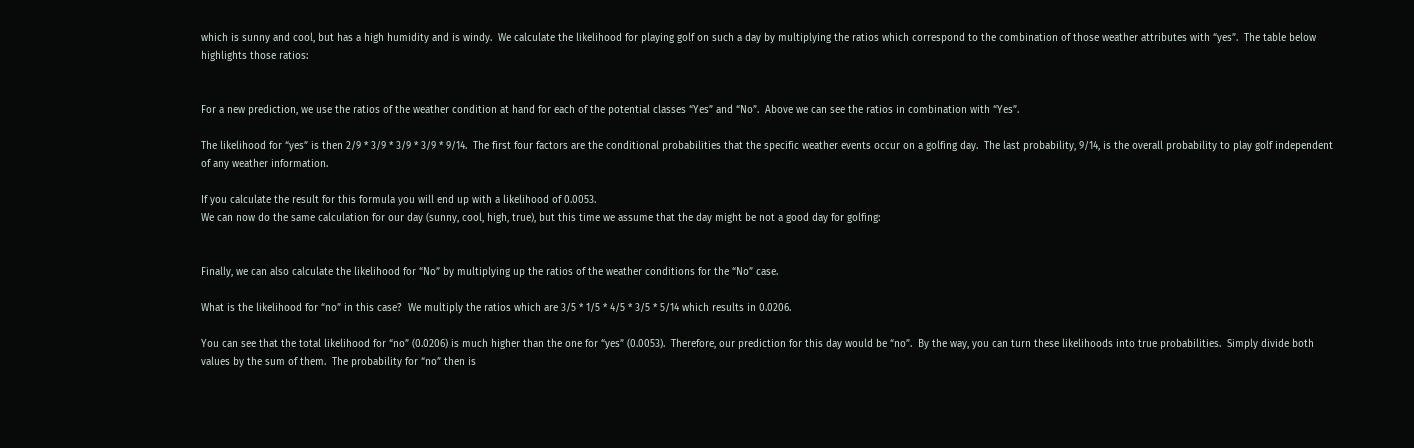which is sunny and cool, but has a high humidity and is windy.  We calculate the likelihood for playing golf on such a day by multiplying the ratios which correspond to the combination of those weather attributes with “yes”.  The table below highlights those ratios:


For a new prediction, we use the ratios of the weather condition at hand for each of the potential classes “Yes” and “No”.  Above we can see the ratios in combination with “Yes”.

The likelihood for “yes” is then 2/9 * 3/9 * 3/9 * 3/9 * 9/14.  The first four factors are the conditional probabilities that the specific weather events occur on a golfing day.  The last probability, 9/14, is the overall probability to play golf independent of any weather information.

If you calculate the result for this formula you will end up with a likelihood of 0.0053.
We can now do the same calculation for our day (sunny, cool, high, true), but this time we assume that the day might be not a good day for golfing:


Finally, we can also calculate the likelihood for “No” by multiplying up the ratios of the weather conditions for the “No” case.

What is the likelihood for “no” in this case?  We multiply the ratios which are 3/5 * 1/5 * 4/5 * 3/5 * 5/14 which results in 0.0206.

You can see that the total likelihood for “no” (0.0206) is much higher than the one for “yes” (0.0053).  Therefore, our prediction for this day would be “no”.  By the way, you can turn these likelihoods into true probabilities.  Simply divide both values by the sum of them.  The probability for “no” then is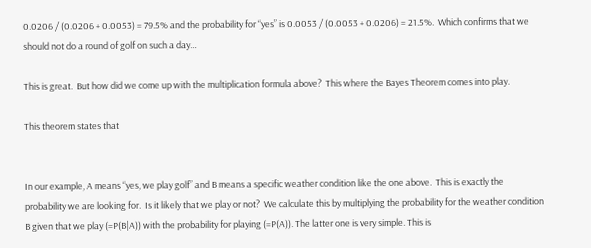0.0206 / (0.0206 + 0.0053) = 79.5% and the probability for “yes” is 0.0053 / (0.0053 + 0.0206) = 21.5%.  Which confirms that we should not do a round of golf on such a day…

This is great.  But how did we come up with the multiplication formula above?  This where the Bayes Theorem comes into play.

This theorem states that


In our example, A means “yes, we play golf” and B means a specific weather condition like the one above.  This is exactly the probability we are looking for.  Is it likely that we play or not?  We calculate this by multiplying the probability for the weather condition B given that we play (=P(B|A)) with the probability for playing (=P(A)). The latter one is very simple. This is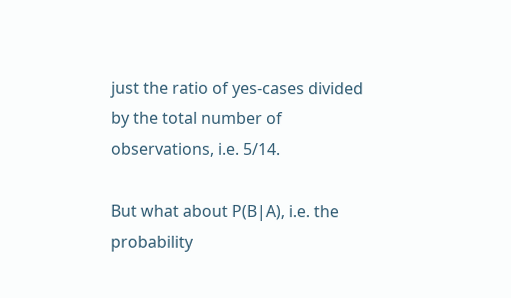just the ratio of yes-cases divided by the total number of observations, i.e. 5/14.

But what about P(B|A), i.e. the probability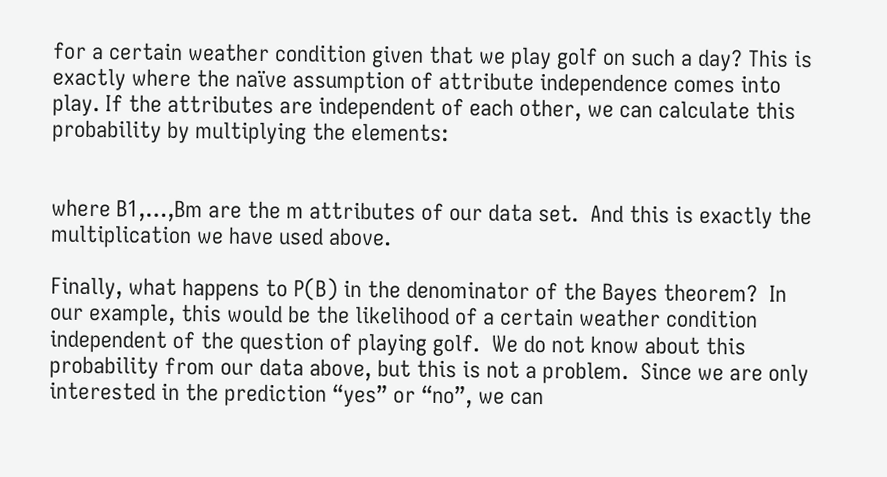for a certain weather condition given that we play golf on such a day? This is exactly where the naïve assumption of attribute independence comes into play. If the attributes are independent of each other, we can calculate this probability by multiplying the elements:


where B1,…,Bm are the m attributes of our data set.  And this is exactly the multiplication we have used above.

Finally, what happens to P(B) in the denominator of the Bayes theorem?  In our example, this would be the likelihood of a certain weather condition independent of the question of playing golf.  We do not know about this probability from our data above, but this is not a problem.  Since we are only interested in the prediction “yes” or “no”, we can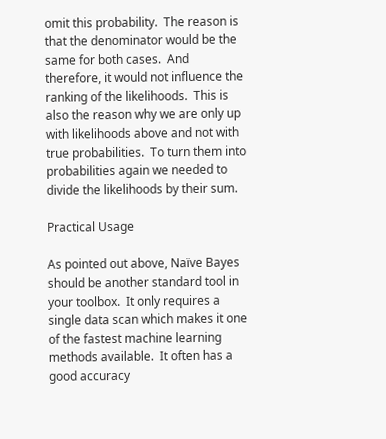omit this probability.  The reason is that the denominator would be the same for both cases.  And therefore, it would not influence the ranking of the likelihoods.  This is also the reason why we are only up with likelihoods above and not with true probabilities.  To turn them into probabilities again we needed to divide the likelihoods by their sum.

Practical Usage

As pointed out above, Naïve Bayes should be another standard tool in your toolbox.  It only requires a single data scan which makes it one of the fastest machine learning methods available.  It often has a good accuracy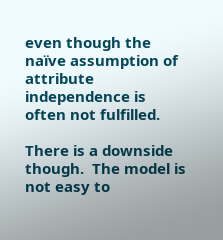even though the naïve assumption of attribute independence is often not fulfilled.

There is a downside though.  The model is not easy to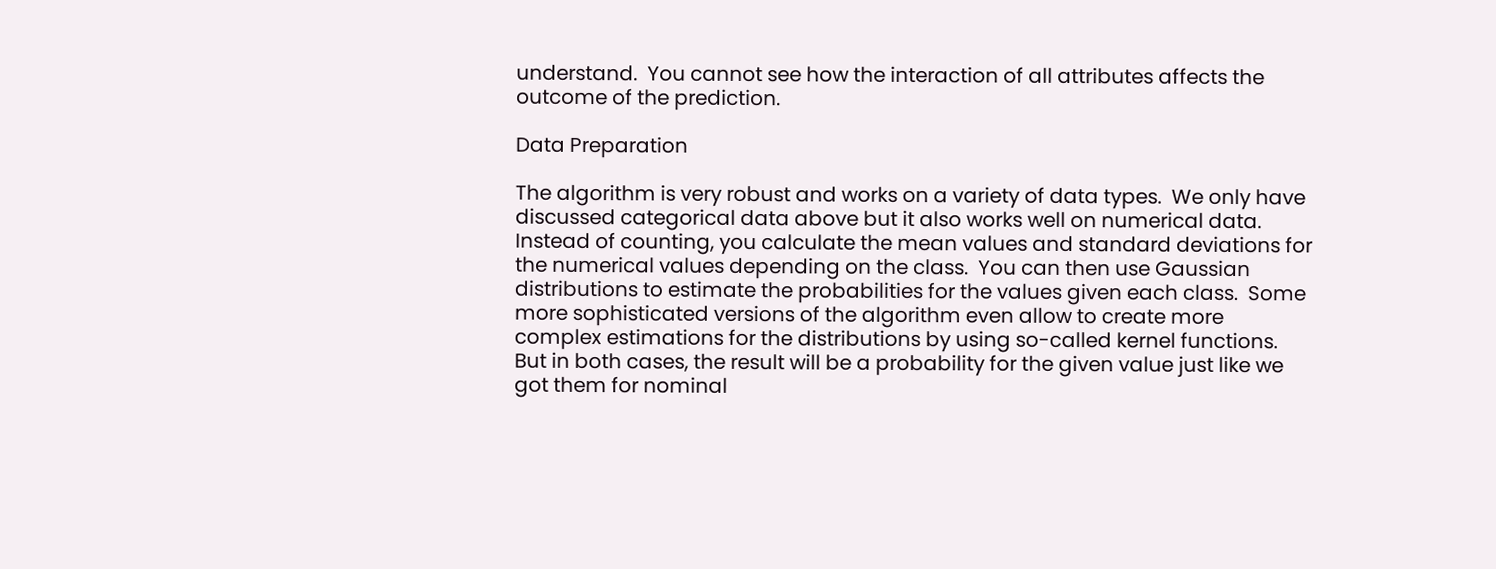understand.  You cannot see how the interaction of all attributes affects the outcome of the prediction.

Data Preparation

The algorithm is very robust and works on a variety of data types.  We only have discussed categorical data above but it also works well on numerical data.  Instead of counting, you calculate the mean values and standard deviations for the numerical values depending on the class.  You can then use Gaussian distributions to estimate the probabilities for the values given each class.  Some more sophisticated versions of the algorithm even allow to create more complex estimations for the distributions by using so-called kernel functions.  But in both cases, the result will be a probability for the given value just like we got them for nominal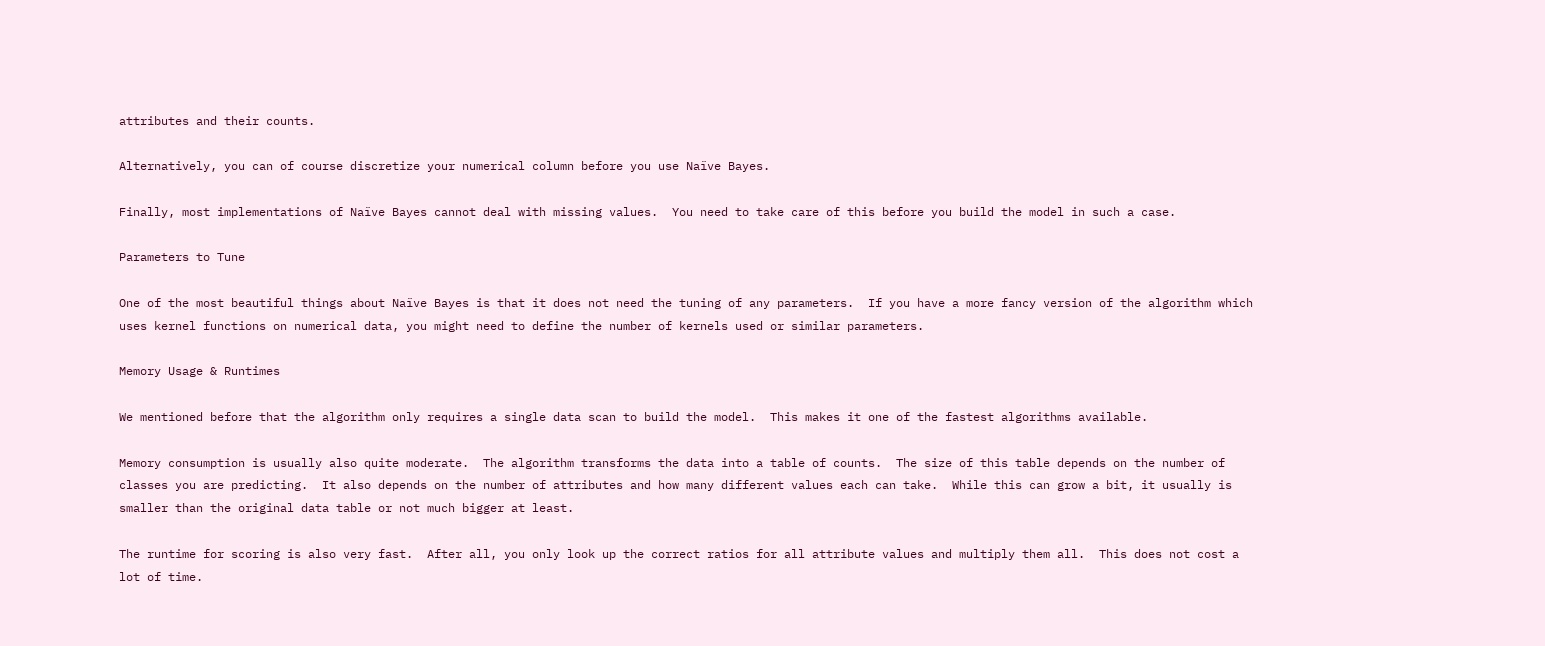attributes and their counts.

Alternatively, you can of course discretize your numerical column before you use Naïve Bayes.

Finally, most implementations of Naïve Bayes cannot deal with missing values.  You need to take care of this before you build the model in such a case.

Parameters to Tune

One of the most beautiful things about Naïve Bayes is that it does not need the tuning of any parameters.  If you have a more fancy version of the algorithm which uses kernel functions on numerical data, you might need to define the number of kernels used or similar parameters.

Memory Usage & Runtimes

We mentioned before that the algorithm only requires a single data scan to build the model.  This makes it one of the fastest algorithms available.

Memory consumption is usually also quite moderate.  The algorithm transforms the data into a table of counts.  The size of this table depends on the number of classes you are predicting.  It also depends on the number of attributes and how many different values each can take.  While this can grow a bit, it usually is smaller than the original data table or not much bigger at least.

The runtime for scoring is also very fast.  After all, you only look up the correct ratios for all attribute values and multiply them all.  This does not cost a lot of time.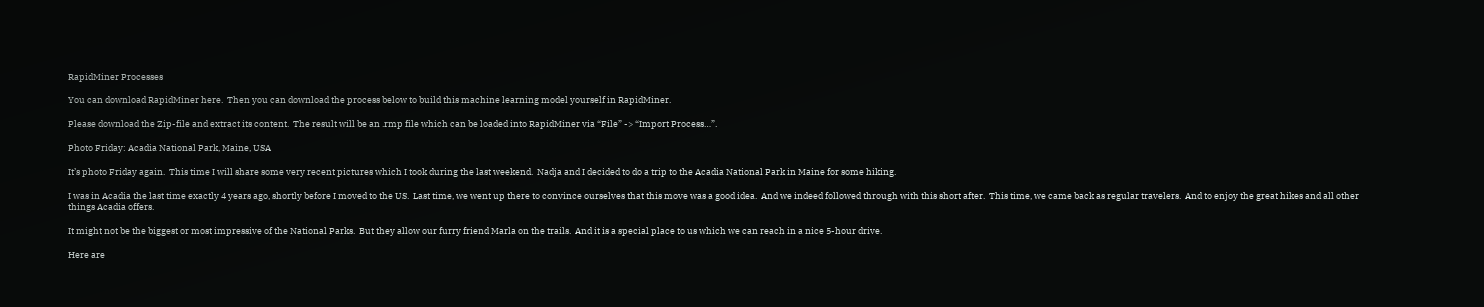RapidMiner Processes

You can download RapidMiner here.  Then you can download the process below to build this machine learning model yourself in RapidMiner.

Please download the Zip-file and extract its content.  The result will be an .rmp file which can be loaded into RapidMiner via “File” -> “Import Process…”.

Photo Friday: Acadia National Park, Maine, USA

It’s photo Friday again.  This time I will share some very recent pictures which I took during the last weekend.  Nadja and I decided to do a trip to the Acadia National Park in Maine for some hiking.

I was in Acadia the last time exactly 4 years ago, shortly before I moved to the US.  Last time, we went up there to convince ourselves that this move was a good idea.  And we indeed followed through with this short after.  This time, we came back as regular travelers.  And to enjoy the great hikes and all other things Acadia offers.

It might not be the biggest or most impressive of the National Parks.  But they allow our furry friend Marla on the trails.  And it is a special place to us which we can reach in a nice 5-hour drive.

Here are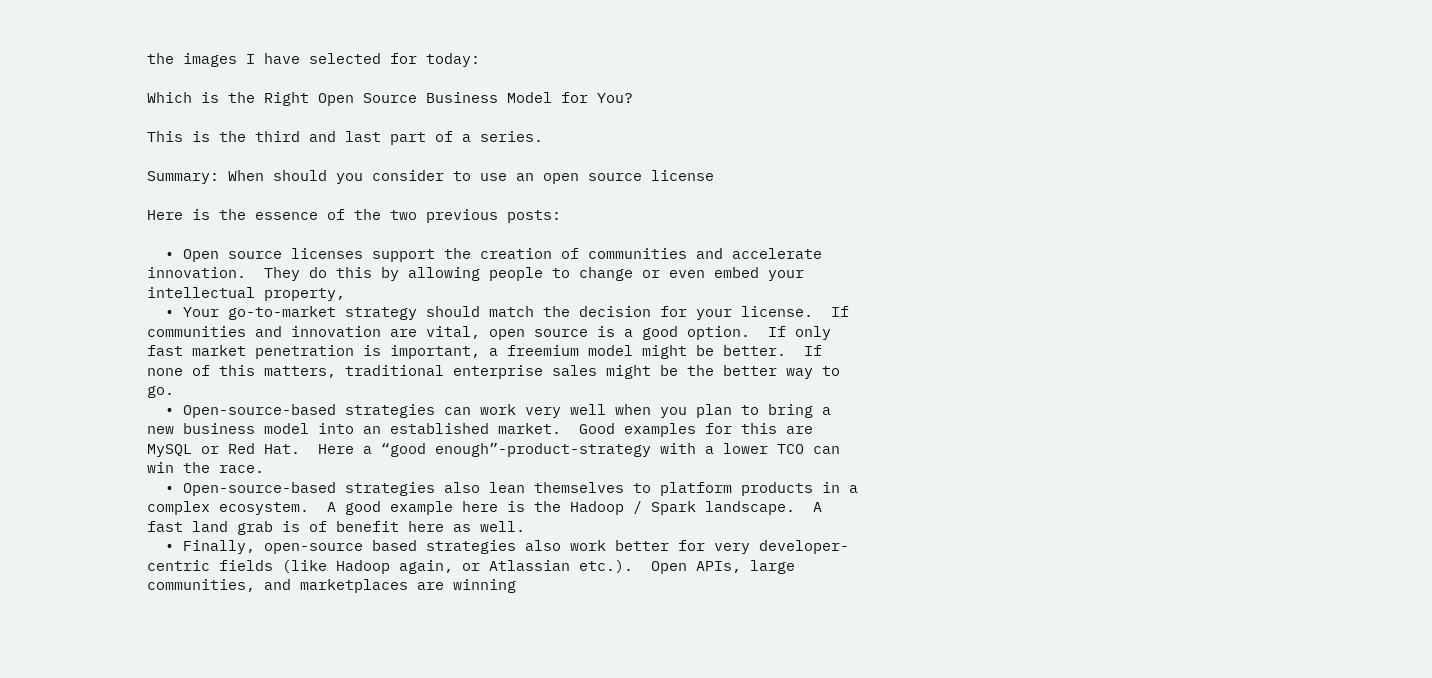the images I have selected for today:

Which is the Right Open Source Business Model for You?

This is the third and last part of a series.

Summary: When should you consider to use an open source license

Here is the essence of the two previous posts:

  • Open source licenses support the creation of communities and accelerate innovation.  They do this by allowing people to change or even embed your intellectual property,
  • Your go-to-market strategy should match the decision for your license.  If communities and innovation are vital, open source is a good option.  If only fast market penetration is important, a freemium model might be better.  If none of this matters, traditional enterprise sales might be the better way to go.
  • Open-source-based strategies can work very well when you plan to bring a new business model into an established market.  Good examples for this are MySQL or Red Hat.  Here a “good enough”-product-strategy with a lower TCO can win the race.
  • Open-source-based strategies also lean themselves to platform products in a complex ecosystem.  A good example here is the Hadoop / Spark landscape.  A fast land grab is of benefit here as well.
  • Finally, open-source based strategies also work better for very developer-centric fields (like Hadoop again, or Atlassian etc.).  Open APIs, large communities, and marketplaces are winning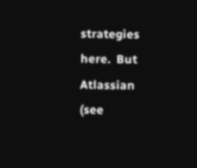strategies here.  But Atlassian (see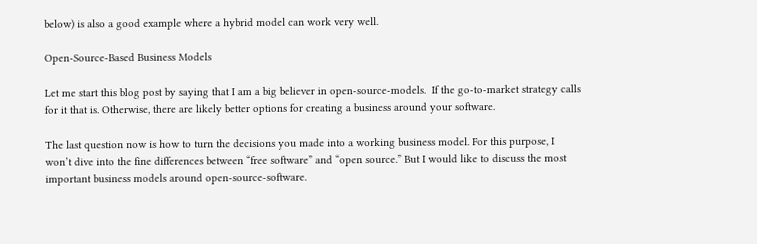below) is also a good example where a hybrid model can work very well.

Open-Source-Based Business Models

Let me start this blog post by saying that I am a big believer in open-source-models.  If the go-to-market strategy calls for it that is. Otherwise, there are likely better options for creating a business around your software.

The last question now is how to turn the decisions you made into a working business model. For this purpose, I won’t dive into the fine differences between “free software” and “open source.” But I would like to discuss the most important business models around open-source-software.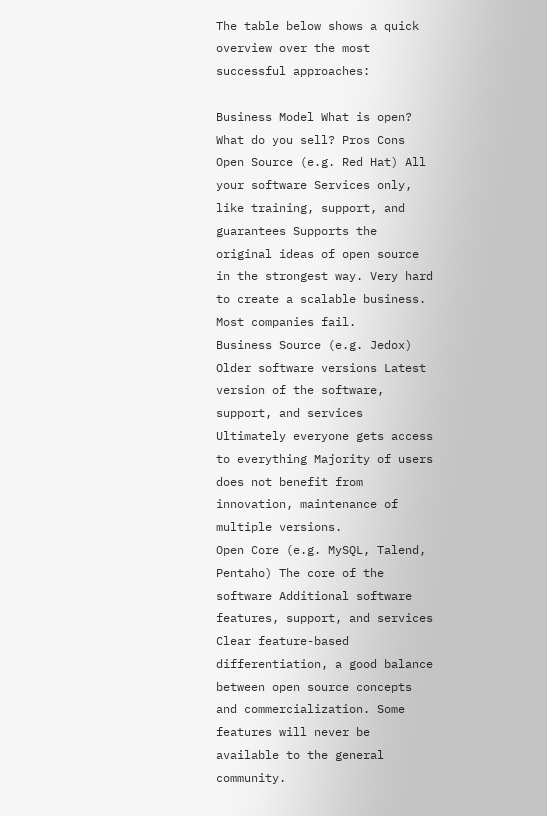The table below shows a quick overview over the most successful approaches:

Business Model What is open? What do you sell? Pros Cons
Open Source (e.g. Red Hat) All your software Services only, like training, support, and guarantees Supports the original ideas of open source in the strongest way. Very hard to create a scalable business. Most companies fail.
Business Source (e.g. Jedox) Older software versions Latest version of the software, support, and services Ultimately everyone gets access to everything Majority of users does not benefit from innovation, maintenance of multiple versions.
Open Core (e.g. MySQL, Talend, Pentaho) The core of the software Additional software features, support, and services Clear feature-based differentiation, a good balance between open source concepts and commercialization. Some features will never be available to the general community.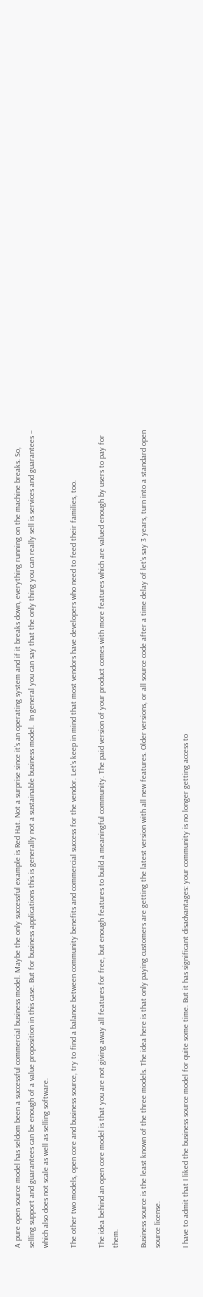A pure open source model has seldom been a successful commercial business model. Maybe the only successful example is Red Hat. Not a surprise since it’s an operating system and if it breaks down, everything running on the machine breaks. So, selling support and guarantees can be enough of a value proposition in this case. But for business applications this is generally not a sustainable business model.  In general you can say that the only thing you can really sell is services and guarantees – which also does not scale as well as selling software.

The other two models, open core and business source, try to find a balance between community benefits and commercial success for the vendor. Let’s keep in mind that most vendors have developers who need to feed their families, too.

The idea behind an open core model is that you are not giving away all features for free, but enough features to build a meaningful community. The paid version of your product comes with more features which are valued enough by users to pay for them.

Business source is the least known of the three models. The idea here is that only paying customers are getting the latest version with all new features. Older versions, or all source code after a time delay of let’s say 3 years, turn into a standard open source license.

I have to admit that I liked the business source model for quite some time. But it has significant disadvantages: your community is no longer getting access to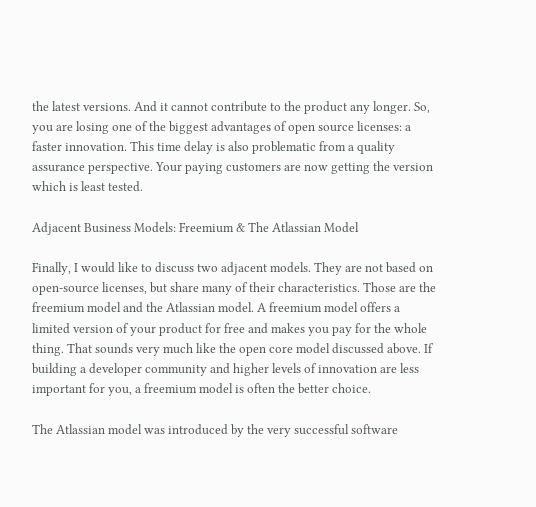the latest versions. And it cannot contribute to the product any longer. So, you are losing one of the biggest advantages of open source licenses: a faster innovation. This time delay is also problematic from a quality assurance perspective. Your paying customers are now getting the version which is least tested.

Adjacent Business Models: Freemium & The Atlassian Model

Finally, I would like to discuss two adjacent models. They are not based on open-source licenses, but share many of their characteristics. Those are the freemium model and the Atlassian model. A freemium model offers a limited version of your product for free and makes you pay for the whole thing. That sounds very much like the open core model discussed above. If building a developer community and higher levels of innovation are less important for you, a freemium model is often the better choice.

The Atlassian model was introduced by the very successful software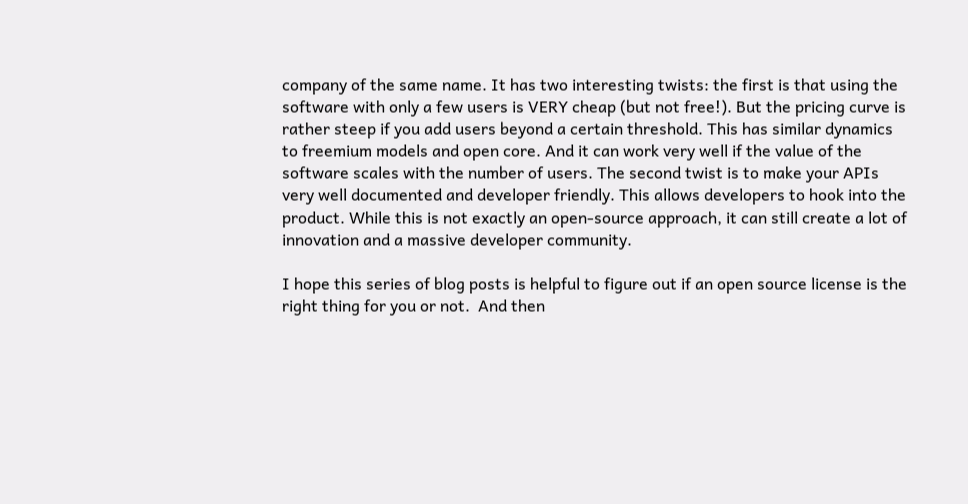company of the same name. It has two interesting twists: the first is that using the software with only a few users is VERY cheap (but not free!). But the pricing curve is rather steep if you add users beyond a certain threshold. This has similar dynamics to freemium models and open core. And it can work very well if the value of the software scales with the number of users. The second twist is to make your APIs very well documented and developer friendly. This allows developers to hook into the product. While this is not exactly an open-source approach, it can still create a lot of innovation and a massive developer community.

I hope this series of blog posts is helpful to figure out if an open source license is the right thing for you or not.  And then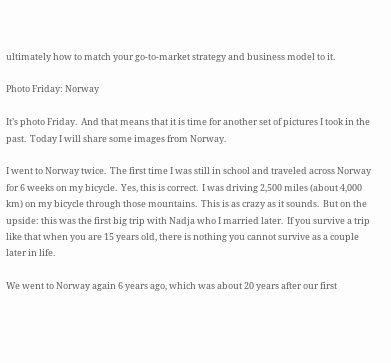ultimately how to match your go-to-market strategy and business model to it.

Photo Friday: Norway

It’s photo Friday.  And that means that it is time for another set of pictures I took in the past.  Today I will share some images from Norway.

I went to Norway twice.  The first time I was still in school and traveled across Norway for 6 weeks on my bicycle.  Yes, this is correct.  I was driving 2,500 miles (about 4,000 km) on my bicycle through those mountains.  This is as crazy as it sounds.  But on the upside: this was the first big trip with Nadja who I married later.  If you survive a trip like that when you are 15 years old, there is nothing you cannot survive as a couple later in life.

We went to Norway again 6 years ago, which was about 20 years after our first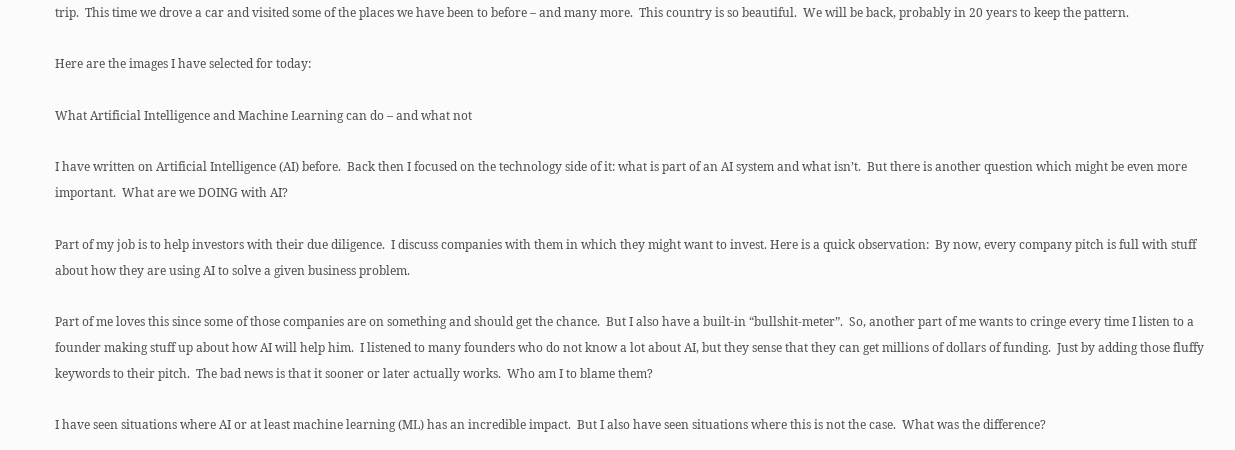trip.  This time we drove a car and visited some of the places we have been to before – and many more.  This country is so beautiful.  We will be back, probably in 20 years to keep the pattern.

Here are the images I have selected for today:

What Artificial Intelligence and Machine Learning can do – and what not

I have written on Artificial Intelligence (AI) before.  Back then I focused on the technology side of it: what is part of an AI system and what isn’t.  But there is another question which might be even more important.  What are we DOING with AI?

Part of my job is to help investors with their due diligence.  I discuss companies with them in which they might want to invest. Here is a quick observation:  By now, every company pitch is full with stuff about how they are using AI to solve a given business problem.

Part of me loves this since some of those companies are on something and should get the chance.  But I also have a built-in “bullshit-meter”.  So, another part of me wants to cringe every time I listen to a founder making stuff up about how AI will help him.  I listened to many founders who do not know a lot about AI, but they sense that they can get millions of dollars of funding.  Just by adding those fluffy keywords to their pitch.  The bad news is that it sooner or later actually works.  Who am I to blame them?

I have seen situations where AI or at least machine learning (ML) has an incredible impact.  But I also have seen situations where this is not the case.  What was the difference?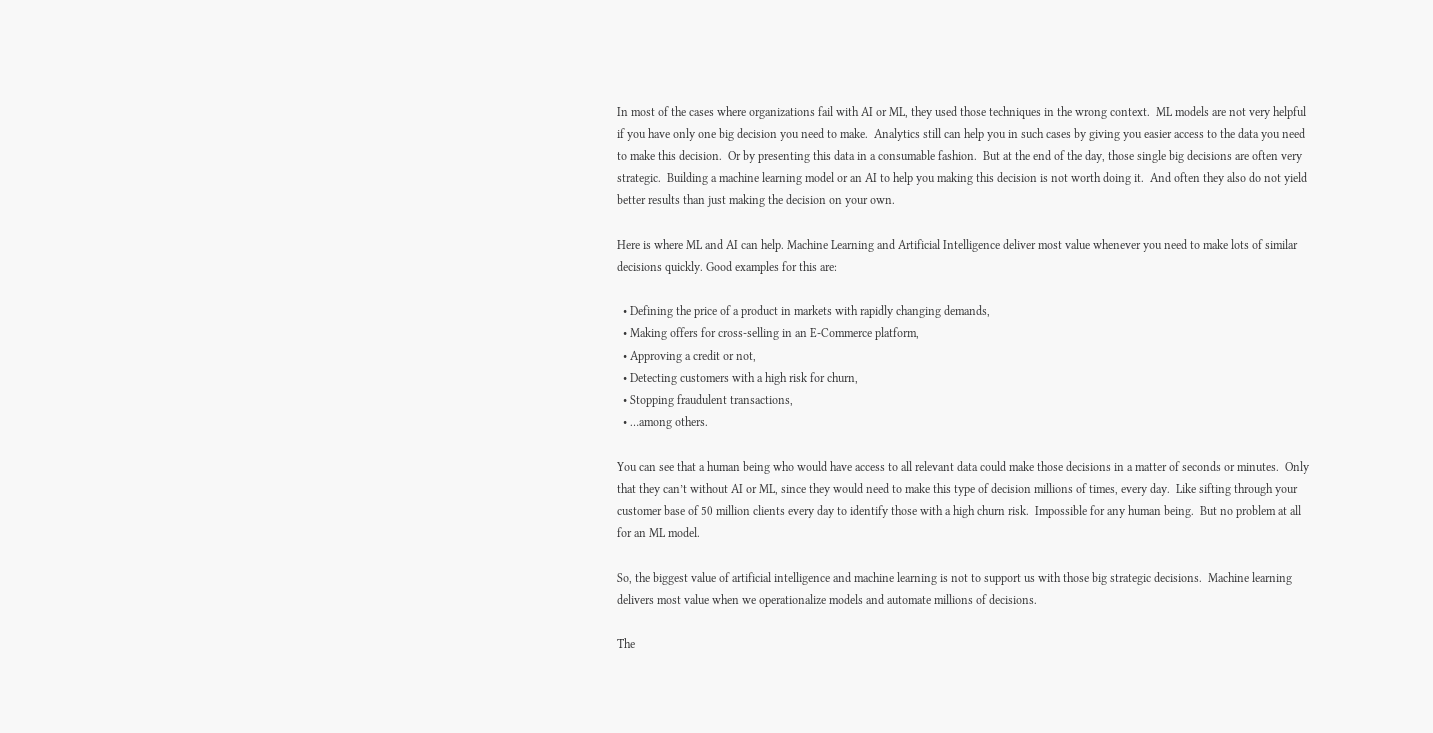In most of the cases where organizations fail with AI or ML, they used those techniques in the wrong context.  ML models are not very helpful if you have only one big decision you need to make.  Analytics still can help you in such cases by giving you easier access to the data you need to make this decision.  Or by presenting this data in a consumable fashion.  But at the end of the day, those single big decisions are often very strategic.  Building a machine learning model or an AI to help you making this decision is not worth doing it.  And often they also do not yield better results than just making the decision on your own.

Here is where ML and AI can help. Machine Learning and Artificial Intelligence deliver most value whenever you need to make lots of similar decisions quickly. Good examples for this are:

  • Defining the price of a product in markets with rapidly changing demands,
  • Making offers for cross-selling in an E-Commerce platform,
  • Approving a credit or not,
  • Detecting customers with a high risk for churn,
  • Stopping fraudulent transactions,
  • …among others.

You can see that a human being who would have access to all relevant data could make those decisions in a matter of seconds or minutes.  Only that they can’t without AI or ML, since they would need to make this type of decision millions of times, every day.  Like sifting through your customer base of 50 million clients every day to identify those with a high churn risk.  Impossible for any human being.  But no problem at all for an ML model.

So, the biggest value of artificial intelligence and machine learning is not to support us with those big strategic decisions.  Machine learning delivers most value when we operationalize models and automate millions of decisions.

The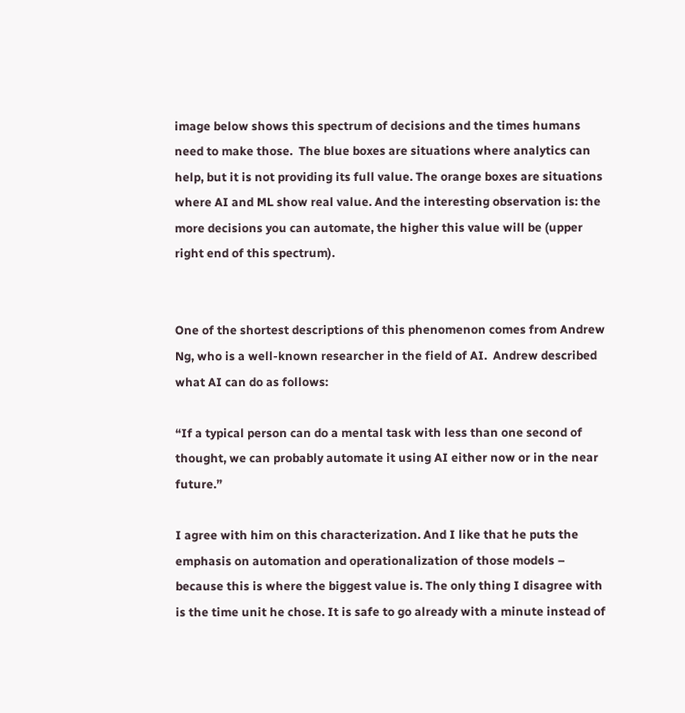image below shows this spectrum of decisions and the times humans need to make those.  The blue boxes are situations where analytics can help, but it is not providing its full value. The orange boxes are situations where AI and ML show real value. And the interesting observation is: the more decisions you can automate, the higher this value will be (upper right end of this spectrum).


One of the shortest descriptions of this phenomenon comes from Andrew Ng, who is a well-known researcher in the field of AI.  Andrew described what AI can do as follows:

“If a typical person can do a mental task with less than one second of thought, we can probably automate it using AI either now or in the near future.”

I agree with him on this characterization. And I like that he puts the emphasis on automation and operationalization of those models – because this is where the biggest value is. The only thing I disagree with is the time unit he chose. It is safe to go already with a minute instead of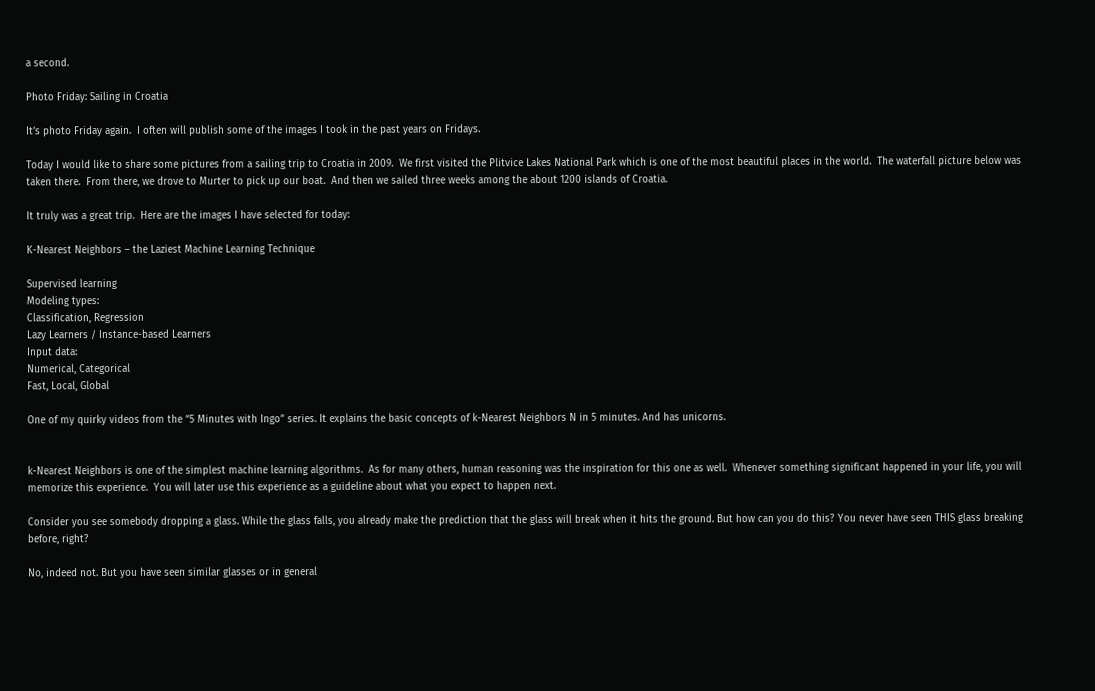a second.

Photo Friday: Sailing in Croatia

It’s photo Friday again.  I often will publish some of the images I took in the past years on Fridays.

Today I would like to share some pictures from a sailing trip to Croatia in 2009.  We first visited the Plitvice Lakes National Park which is one of the most beautiful places in the world.  The waterfall picture below was taken there.  From there, we drove to Murter to pick up our boat.  And then we sailed three weeks among the about 1200 islands of Croatia.

It truly was a great trip.  Here are the images I have selected for today:

K-Nearest Neighbors – the Laziest Machine Learning Technique

Supervised learning
Modeling types:
Classification, Regression
Lazy Learners / Instance-based Learners
Input data:
Numerical, Categorical
Fast, Local, Global

One of my quirky videos from the “5 Minutes with Ingo” series. It explains the basic concepts of k-Nearest Neighbors N in 5 minutes. And has unicorns.


k-Nearest Neighbors is one of the simplest machine learning algorithms.  As for many others, human reasoning was the inspiration for this one as well.  Whenever something significant happened in your life, you will memorize this experience.  You will later use this experience as a guideline about what you expect to happen next.

Consider you see somebody dropping a glass. While the glass falls, you already make the prediction that the glass will break when it hits the ground. But how can you do this? You never have seen THIS glass breaking before, right?

No, indeed not. But you have seen similar glasses or in general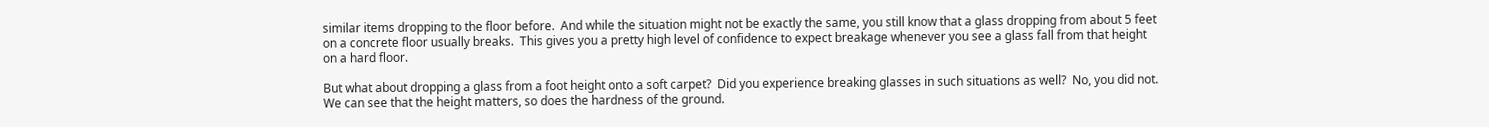similar items dropping to the floor before.  And while the situation might not be exactly the same, you still know that a glass dropping from about 5 feet on a concrete floor usually breaks.  This gives you a pretty high level of confidence to expect breakage whenever you see a glass fall from that height on a hard floor.

But what about dropping a glass from a foot height onto a soft carpet?  Did you experience breaking glasses in such situations as well?  No, you did not.  We can see that the height matters, so does the hardness of the ground.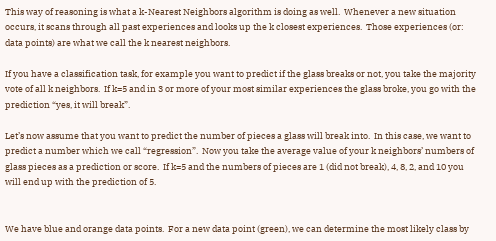This way of reasoning is what a k-Nearest Neighbors algorithm is doing as well.  Whenever a new situation occurs, it scans through all past experiences and looks up the k closest experiences.  Those experiences (or: data points) are what we call the k nearest neighbors.

If you have a classification task, for example you want to predict if the glass breaks or not, you take the majority vote of all k neighbors.  If k=5 and in 3 or more of your most similar experiences the glass broke, you go with the prediction “yes, it will break”.

Let’s now assume that you want to predict the number of pieces a glass will break into.  In this case, we want to predict a number which we call “regression”.  Now you take the average value of your k neighbors’ numbers of glass pieces as a prediction or score.  If k=5 and the numbers of pieces are 1 (did not break), 4, 8, 2, and 10 you will end up with the prediction of 5.


We have blue and orange data points.  For a new data point (green), we can determine the most likely class by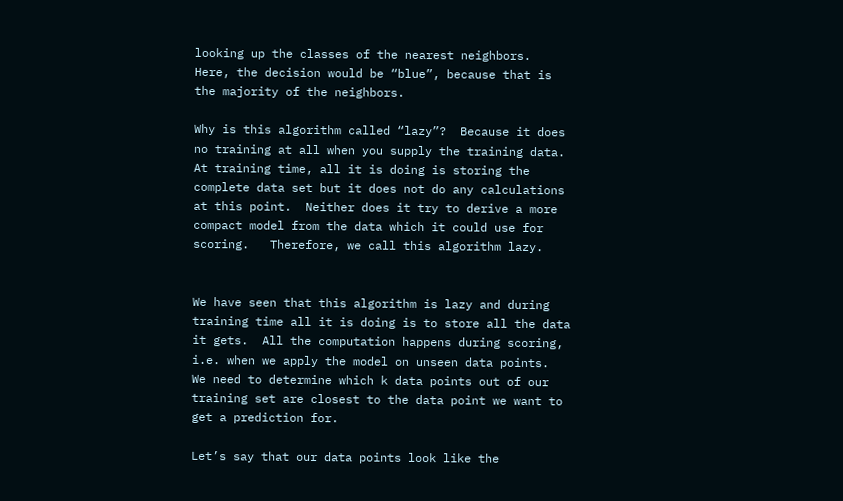looking up the classes of the nearest neighbors.  Here, the decision would be “blue”, because that is the majority of the neighbors.

Why is this algorithm called “lazy”?  Because it does no training at all when you supply the training data.  At training time, all it is doing is storing the complete data set but it does not do any calculations at this point.  Neither does it try to derive a more compact model from the data which it could use for scoring.   Therefore, we call this algorithm lazy.


We have seen that this algorithm is lazy and during training time all it is doing is to store all the data it gets.  All the computation happens during scoring, i.e. when we apply the model on unseen data points.  We need to determine which k data points out of our training set are closest to the data point we want to get a prediction for.

Let’s say that our data points look like the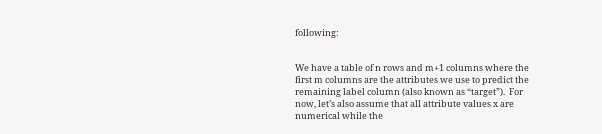following:


We have a table of n rows and m+1 columns where the first m columns are the attributes we use to predict the remaining label column (also known as “target”).  For now, let’s also assume that all attribute values x are numerical while the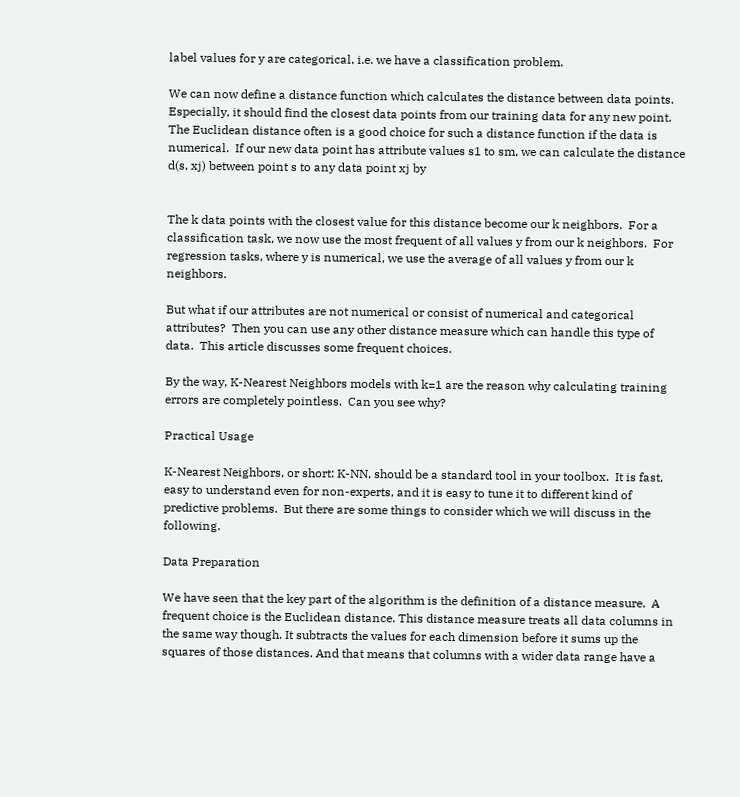label values for y are categorical, i.e. we have a classification problem.

We can now define a distance function which calculates the distance between data points.  Especially, it should find the closest data points from our training data for any new point.  The Euclidean distance often is a good choice for such a distance function if the data is numerical.  If our new data point has attribute values s1 to sm, we can calculate the distance d(s, xj) between point s to any data point xj by


The k data points with the closest value for this distance become our k neighbors.  For a classification task, we now use the most frequent of all values y from our k neighbors.  For regression tasks, where y is numerical, we use the average of all values y from our k neighbors.

But what if our attributes are not numerical or consist of numerical and categorical attributes?  Then you can use any other distance measure which can handle this type of data.  This article discusses some frequent choices.

By the way, K-Nearest Neighbors models with k=1 are the reason why calculating training errors are completely pointless.  Can you see why?

Practical Usage

K-Nearest Neighbors, or short: K-NN, should be a standard tool in your toolbox.  It is fast, easy to understand even for non-experts, and it is easy to tune it to different kind of predictive problems.  But there are some things to consider which we will discuss in the following.

Data Preparation

We have seen that the key part of the algorithm is the definition of a distance measure.  A frequent choice is the Euclidean distance. This distance measure treats all data columns in the same way though. It subtracts the values for each dimension before it sums up the squares of those distances. And that means that columns with a wider data range have a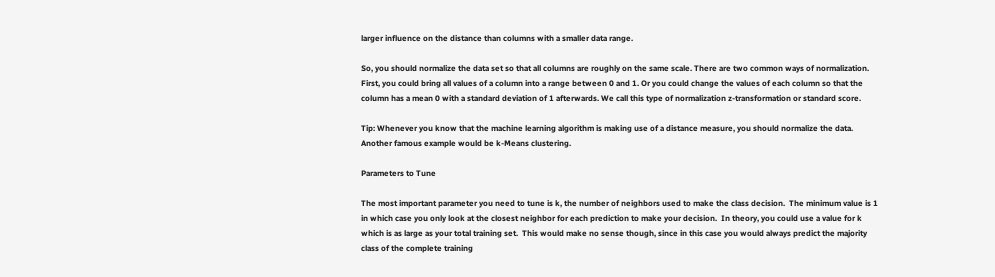larger influence on the distance than columns with a smaller data range.

So, you should normalize the data set so that all columns are roughly on the same scale. There are two common ways of normalization. First, you could bring all values of a column into a range between 0 and 1. Or you could change the values of each column so that the column has a mean 0 with a standard deviation of 1 afterwards. We call this type of normalization z-transformation or standard score.

Tip: Whenever you know that the machine learning algorithm is making use of a distance measure, you should normalize the data. Another famous example would be k-Means clustering.

Parameters to Tune

The most important parameter you need to tune is k, the number of neighbors used to make the class decision.  The minimum value is 1 in which case you only look at the closest neighbor for each prediction to make your decision.  In theory, you could use a value for k which is as large as your total training set.  This would make no sense though, since in this case you would always predict the majority class of the complete training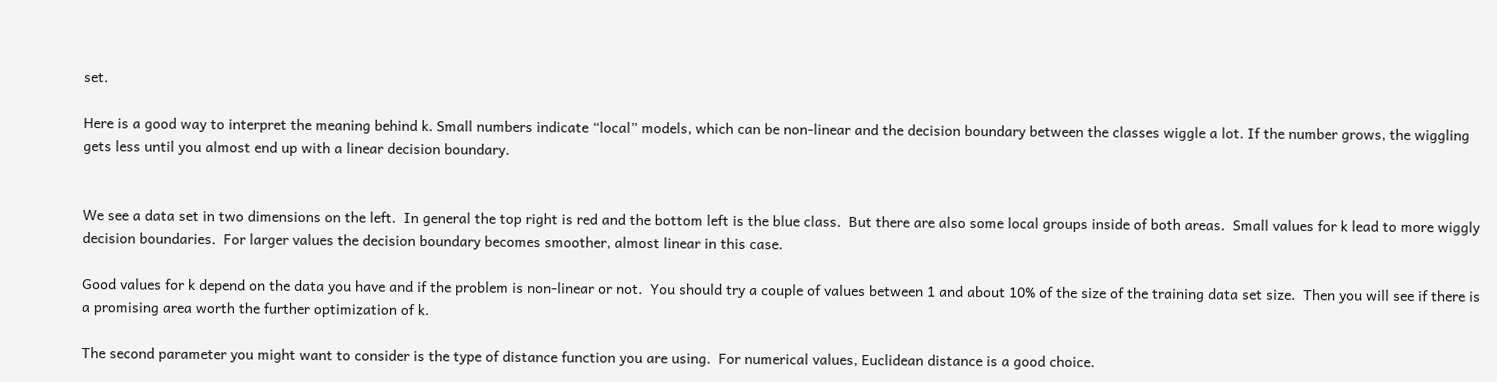set.

Here is a good way to interpret the meaning behind k. Small numbers indicate “local” models, which can be non-linear and the decision boundary between the classes wiggle a lot. If the number grows, the wiggling gets less until you almost end up with a linear decision boundary.


We see a data set in two dimensions on the left.  In general the top right is red and the bottom left is the blue class.  But there are also some local groups inside of both areas.  Small values for k lead to more wiggly decision boundaries.  For larger values the decision boundary becomes smoother, almost linear in this case.

Good values for k depend on the data you have and if the problem is non-linear or not.  You should try a couple of values between 1 and about 10% of the size of the training data set size.  Then you will see if there is a promising area worth the further optimization of k.

The second parameter you might want to consider is the type of distance function you are using.  For numerical values, Euclidean distance is a good choice.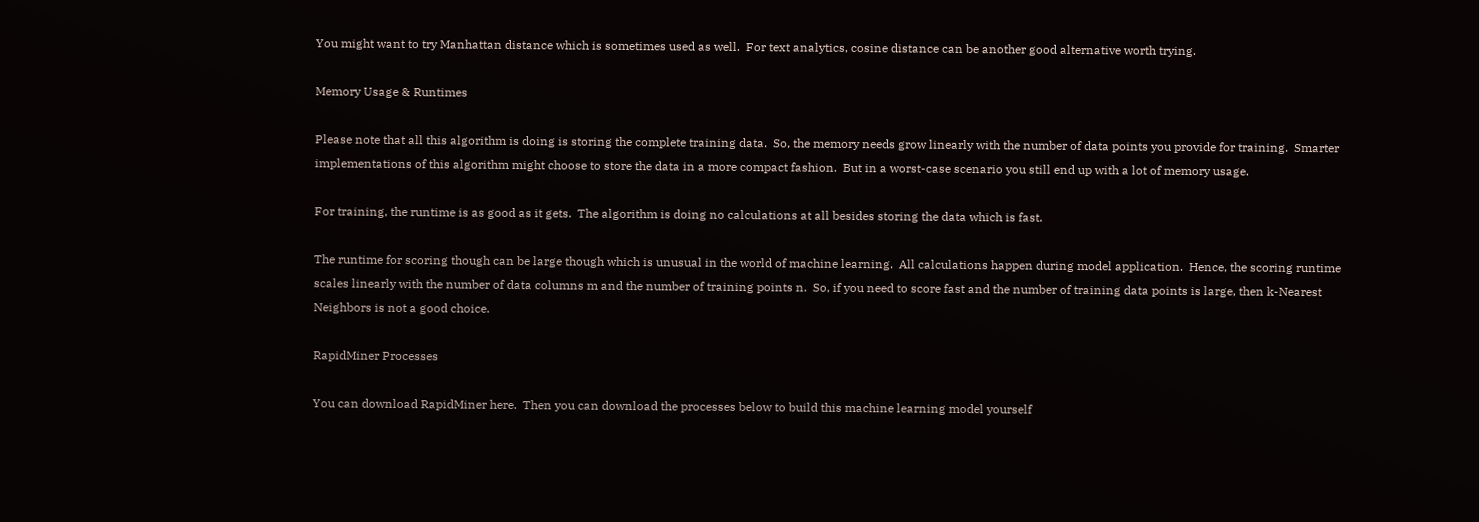You might want to try Manhattan distance which is sometimes used as well.  For text analytics, cosine distance can be another good alternative worth trying.

Memory Usage & Runtimes

Please note that all this algorithm is doing is storing the complete training data.  So, the memory needs grow linearly with the number of data points you provide for training.  Smarter implementations of this algorithm might choose to store the data in a more compact fashion.  But in a worst-case scenario you still end up with a lot of memory usage.

For training, the runtime is as good as it gets.  The algorithm is doing no calculations at all besides storing the data which is fast.

The runtime for scoring though can be large though which is unusual in the world of machine learning.  All calculations happen during model application.  Hence, the scoring runtime scales linearly with the number of data columns m and the number of training points n.  So, if you need to score fast and the number of training data points is large, then k-Nearest Neighbors is not a good choice.

RapidMiner Processes

You can download RapidMiner here.  Then you can download the processes below to build this machine learning model yourself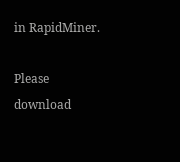in RapidMiner.

Please download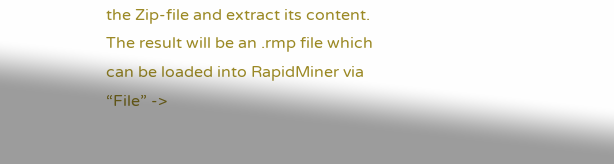the Zip-file and extract its content.  The result will be an .rmp file which can be loaded into RapidMiner via “File” ->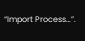“Import Process…”.